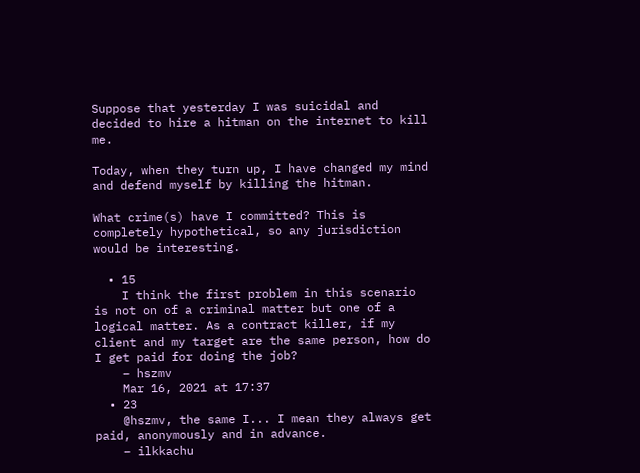Suppose that yesterday I was suicidal and decided to hire a hitman on the internet to kill me.

Today, when they turn up, I have changed my mind and defend myself by killing the hitman.

What crime(s) have I committed? This is completely hypothetical, so any jurisdiction would be interesting.

  • 15
    I think the first problem in this scenario is not on of a criminal matter but one of a logical matter. As a contract killer, if my client and my target are the same person, how do I get paid for doing the job?
    – hszmv
    Mar 16, 2021 at 17:37
  • 23
    @hszmv, the same I... I mean they always get paid, anonymously and in advance.
    – ilkkachu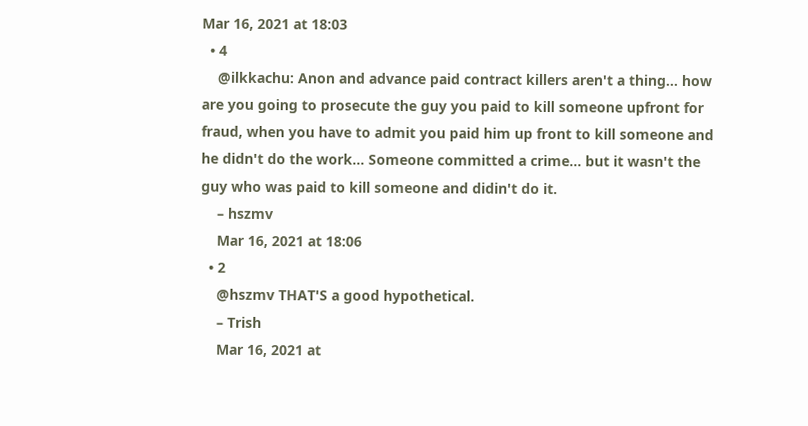Mar 16, 2021 at 18:03
  • 4
    @ilkkachu: Anon and advance paid contract killers aren't a thing... how are you going to prosecute the guy you paid to kill someone upfront for fraud, when you have to admit you paid him up front to kill someone and he didn't do the work... Someone committed a crime... but it wasn't the guy who was paid to kill someone and didin't do it.
    – hszmv
    Mar 16, 2021 at 18:06
  • 2
    @hszmv THAT'S a good hypothetical.
    – Trish
    Mar 16, 2021 at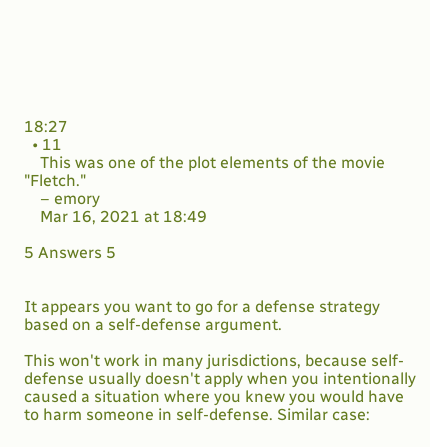18:27
  • 11
    This was one of the plot elements of the movie "Fletch."
    – emory
    Mar 16, 2021 at 18:49

5 Answers 5


It appears you want to go for a defense strategy based on a self-defense argument.

This won't work in many jurisdictions, because self-defense usually doesn't apply when you intentionally caused a situation where you knew you would have to harm someone in self-defense. Similar case: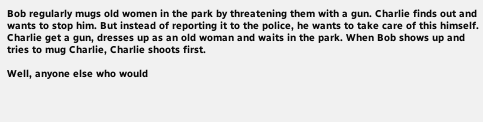Bob regularly mugs old women in the park by threatening them with a gun. Charlie finds out and wants to stop him. But instead of reporting it to the police, he wants to take care of this himself. Charlie get a gun, dresses up as an old woman and waits in the park. When Bob shows up and tries to mug Charlie, Charlie shoots first.

Well, anyone else who would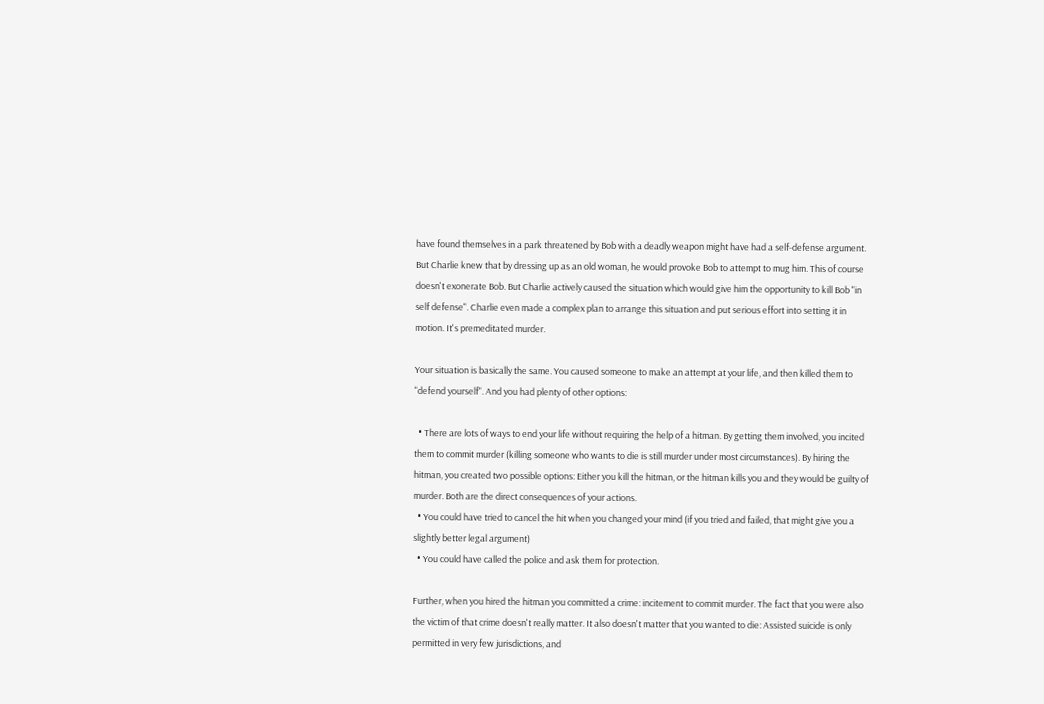have found themselves in a park threatened by Bob with a deadly weapon might have had a self-defense argument. But Charlie knew that by dressing up as an old woman, he would provoke Bob to attempt to mug him. This of course doesn't exonerate Bob. But Charlie actively caused the situation which would give him the opportunity to kill Bob "in self defense". Charlie even made a complex plan to arrange this situation and put serious effort into setting it in motion. It's premeditated murder.

Your situation is basically the same. You caused someone to make an attempt at your life, and then killed them to "defend yourself". And you had plenty of other options:

  • There are lots of ways to end your life without requiring the help of a hitman. By getting them involved, you incited them to commit murder (killing someone who wants to die is still murder under most circumstances). By hiring the hitman, you created two possible options: Either you kill the hitman, or the hitman kills you and they would be guilty of murder. Both are the direct consequences of your actions.
  • You could have tried to cancel the hit when you changed your mind (if you tried and failed, that might give you a slightly better legal argument)
  • You could have called the police and ask them for protection.

Further, when you hired the hitman you committed a crime: incitement to commit murder. The fact that you were also the victim of that crime doesn't really matter. It also doesn't matter that you wanted to die: Assisted suicide is only permitted in very few jurisdictions, and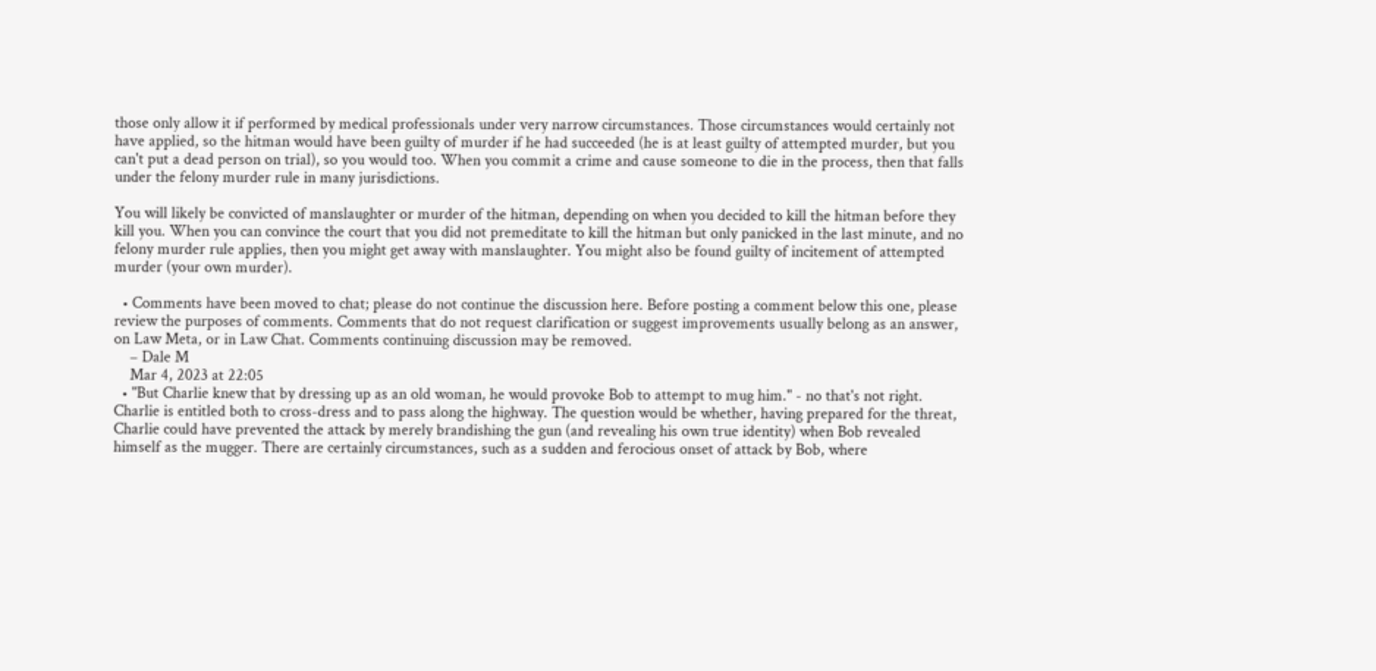those only allow it if performed by medical professionals under very narrow circumstances. Those circumstances would certainly not have applied, so the hitman would have been guilty of murder if he had succeeded (he is at least guilty of attempted murder, but you can't put a dead person on trial), so you would too. When you commit a crime and cause someone to die in the process, then that falls under the felony murder rule in many jurisdictions.

You will likely be convicted of manslaughter or murder of the hitman, depending on when you decided to kill the hitman before they kill you. When you can convince the court that you did not premeditate to kill the hitman but only panicked in the last minute, and no felony murder rule applies, then you might get away with manslaughter. You might also be found guilty of incitement of attempted murder (your own murder).

  • Comments have been moved to chat; please do not continue the discussion here. Before posting a comment below this one, please review the purposes of comments. Comments that do not request clarification or suggest improvements usually belong as an answer, on Law Meta, or in Law Chat. Comments continuing discussion may be removed.
    – Dale M
    Mar 4, 2023 at 22:05
  • "But Charlie knew that by dressing up as an old woman, he would provoke Bob to attempt to mug him." - no that's not right. Charlie is entitled both to cross-dress and to pass along the highway. The question would be whether, having prepared for the threat, Charlie could have prevented the attack by merely brandishing the gun (and revealing his own true identity) when Bob revealed himself as the mugger. There are certainly circumstances, such as a sudden and ferocious onset of attack by Bob, where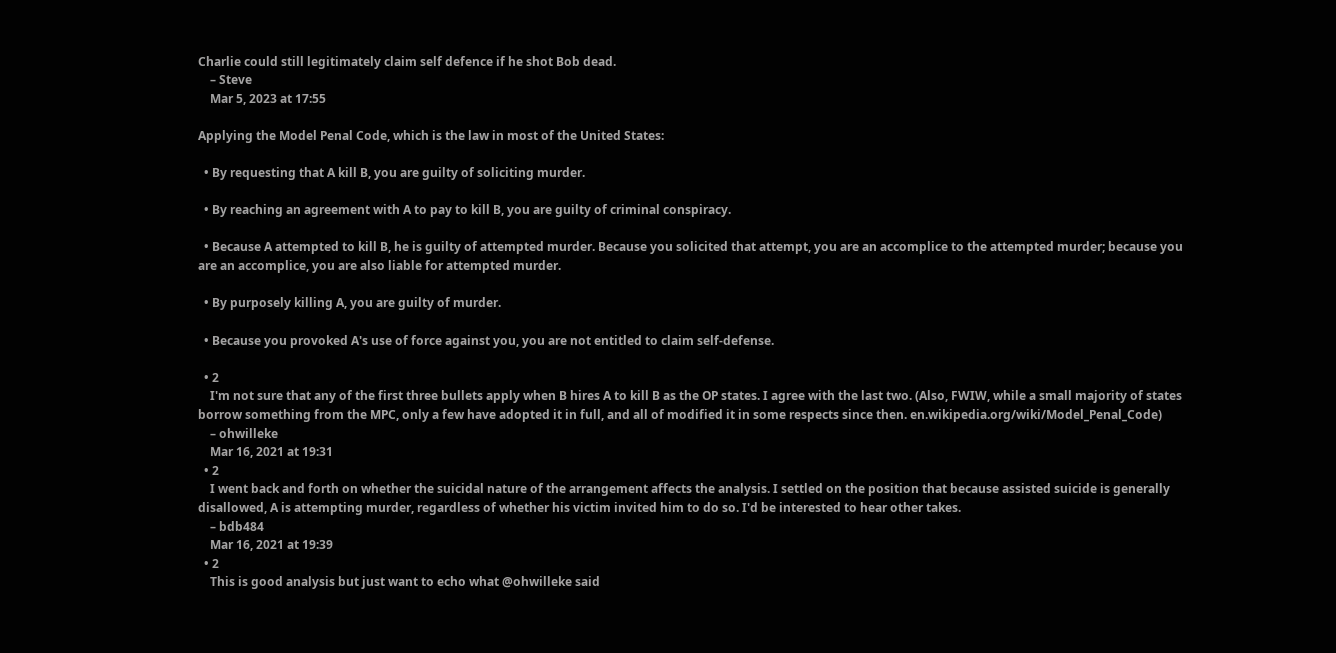Charlie could still legitimately claim self defence if he shot Bob dead.
    – Steve
    Mar 5, 2023 at 17:55

Applying the Model Penal Code, which is the law in most of the United States:

  • By requesting that A kill B, you are guilty of soliciting murder.

  • By reaching an agreement with A to pay to kill B, you are guilty of criminal conspiracy.

  • Because A attempted to kill B, he is guilty of attempted murder. Because you solicited that attempt, you are an accomplice to the attempted murder; because you are an accomplice, you are also liable for attempted murder.

  • By purposely killing A, you are guilty of murder.

  • Because you provoked A's use of force against you, you are not entitled to claim self-defense.

  • 2
    I'm not sure that any of the first three bullets apply when B hires A to kill B as the OP states. I agree with the last two. (Also, FWIW, while a small majority of states borrow something from the MPC, only a few have adopted it in full, and all of modified it in some respects since then. en.wikipedia.org/wiki/Model_Penal_Code)
    – ohwilleke
    Mar 16, 2021 at 19:31
  • 2
    I went back and forth on whether the suicidal nature of the arrangement affects the analysis. I settled on the position that because assisted suicide is generally disallowed, A is attempting murder, regardless of whether his victim invited him to do so. I'd be interested to hear other takes.
    – bdb484
    Mar 16, 2021 at 19:39
  • 2
    This is good analysis but just want to echo what @ohwilleke said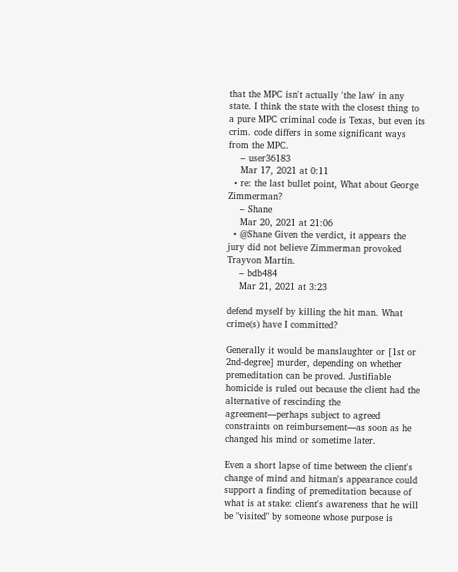that the MPC isn't actually 'the law' in any state. I think the state with the closest thing to a pure MPC criminal code is Texas, but even its crim. code differs in some significant ways from the MPC.
    – user36183
    Mar 17, 2021 at 0:11
  • re: the last bullet point, What about George Zimmerman?
    – Shane
    Mar 20, 2021 at 21:06
  • @Shane Given the verdict, it appears the jury did not believe Zimmerman provoked Trayvon Martin.
    – bdb484
    Mar 21, 2021 at 3:23

defend myself by killing the hit man. What crime(s) have I committed?

Generally it would be manslaughter or [1st or 2nd-degree] murder, depending on whether premeditation can be proved. Justifiable homicide is ruled out because the client had the alternative of rescinding the agreement—perhaps subject to agreed constraints on reimbursement—as soon as he changed his mind or sometime later.

Even a short lapse of time between the client's change of mind and hitman's appearance could support a finding of premeditation because of what is at stake: client's awareness that he will be "visited" by someone whose purpose is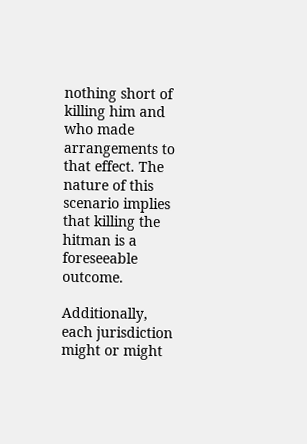nothing short of killing him and who made arrangements to that effect. The nature of this scenario implies that killing the hitman is a foreseeable outcome.

Additionally, each jurisdiction might or might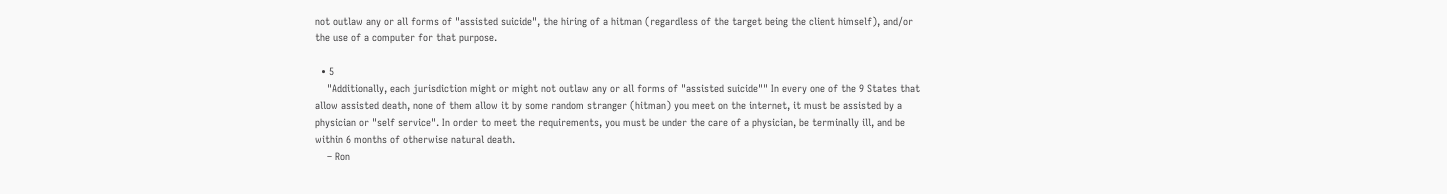not outlaw any or all forms of "assisted suicide", the hiring of a hitman (regardless of the target being the client himself), and/or the use of a computer for that purpose.

  • 5
    "Additionally, each jurisdiction might or might not outlaw any or all forms of "assisted suicide"" In every one of the 9 States that allow assisted death, none of them allow it by some random stranger (hitman) you meet on the internet, it must be assisted by a physician or "self service". In order to meet the requirements, you must be under the care of a physician, be terminally ill, and be within 6 months of otherwise natural death.
    – Ron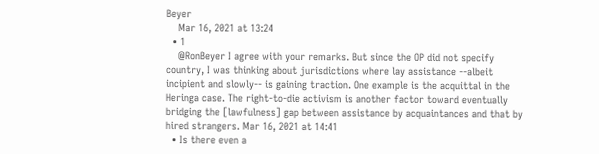Beyer
    Mar 16, 2021 at 13:24
  • 1
    @RonBeyer I agree with your remarks. But since the OP did not specify country, I was thinking about jurisdictions where lay assistance --albeit incipient and slowly-- is gaining traction. One example is the acquittal in the Heringa case. The right-to-die activism is another factor toward eventually bridging the [lawfulness] gap between assistance by acquaintances and that by hired strangers. Mar 16, 2021 at 14:41
  • Is there even a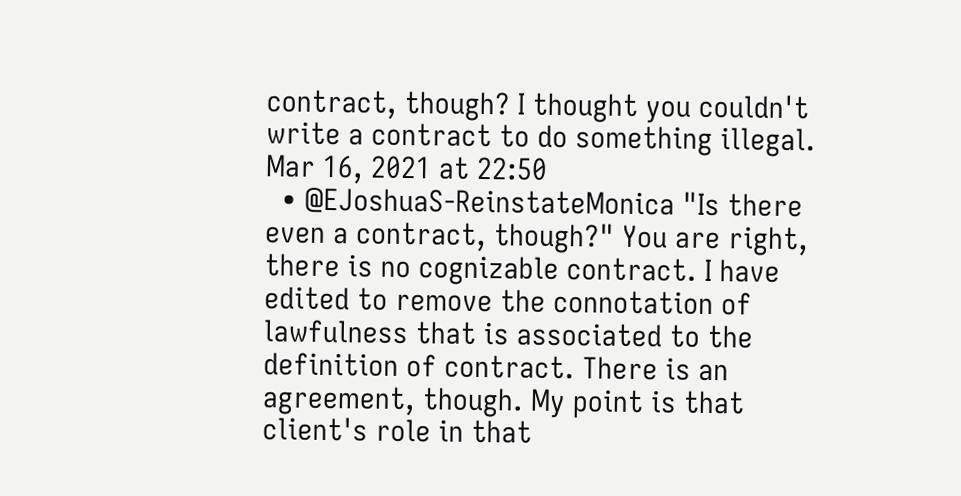contract, though? I thought you couldn't write a contract to do something illegal. Mar 16, 2021 at 22:50
  • @EJoshuaS-ReinstateMonica "Is there even a contract, though?" You are right, there is no cognizable contract. I have edited to remove the connotation of lawfulness that is associated to the definition of contract. There is an agreement, though. My point is that client's role in that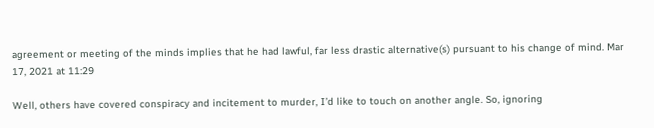agreement or meeting of the minds implies that he had lawful, far less drastic alternative(s) pursuant to his change of mind. Mar 17, 2021 at 11:29

Well, others have covered conspiracy and incitement to murder, I’d like to touch on another angle. So, ignoring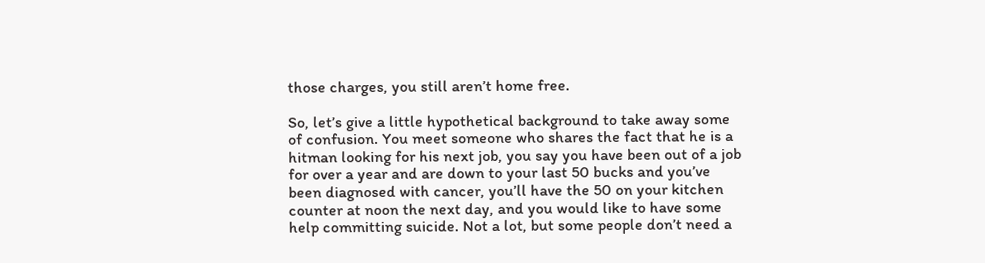those charges, you still aren’t home free.

So, let’s give a little hypothetical background to take away some of confusion. You meet someone who shares the fact that he is a hitman looking for his next job, you say you have been out of a job for over a year and are down to your last 50 bucks and you’ve been diagnosed with cancer, you’ll have the 50 on your kitchen counter at noon the next day, and you would like to have some help committing suicide. Not a lot, but some people don’t need a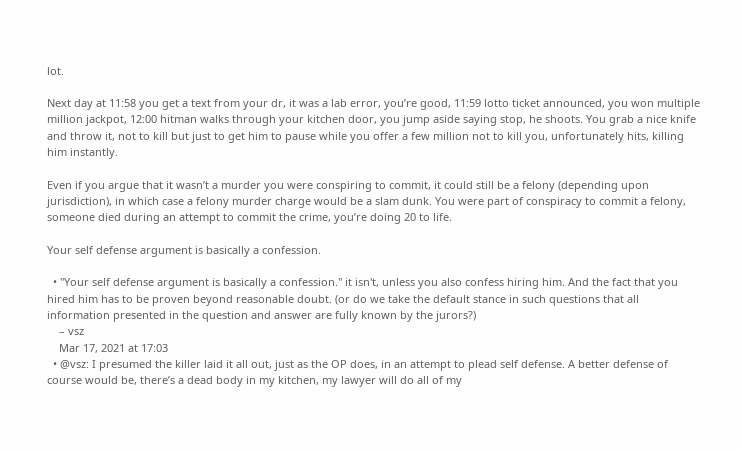lot.

Next day at 11:58 you get a text from your dr, it was a lab error, you’re good, 11:59 lotto ticket announced, you won multiple million jackpot, 12:00 hitman walks through your kitchen door, you jump aside saying stop, he shoots. You grab a nice knife and throw it, not to kill but just to get him to pause while you offer a few million not to kill you, unfortunately hits, killing him instantly.

Even if you argue that it wasn’t a murder you were conspiring to commit, it could still be a felony (depending upon jurisdiction), in which case a felony murder charge would be a slam dunk. You were part of conspiracy to commit a felony, someone died during an attempt to commit the crime, you’re doing 20 to life.

Your self defense argument is basically a confession.

  • "Your self defense argument is basically a confession." it isn't, unless you also confess hiring him. And the fact that you hired him has to be proven beyond reasonable doubt. (or do we take the default stance in such questions that all information presented in the question and answer are fully known by the jurors?)
    – vsz
    Mar 17, 2021 at 17:03
  • @vsz: I presumed the killer laid it all out, just as the OP does, in an attempt to plead self defense. A better defense of course would be, there’s a dead body in my kitchen, my lawyer will do all of my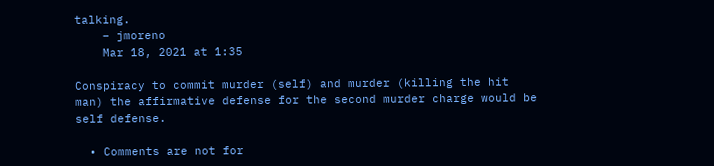talking.
    – jmoreno
    Mar 18, 2021 at 1:35

Conspiracy to commit murder (self) and murder (killing the hit man) the affirmative defense for the second murder charge would be self defense.

  • Comments are not for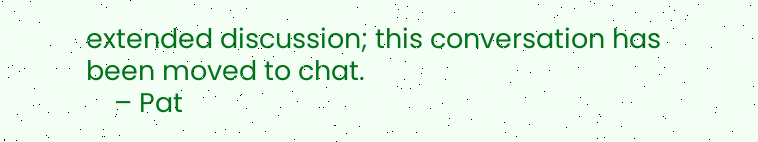extended discussion; this conversation has been moved to chat.
    – Pat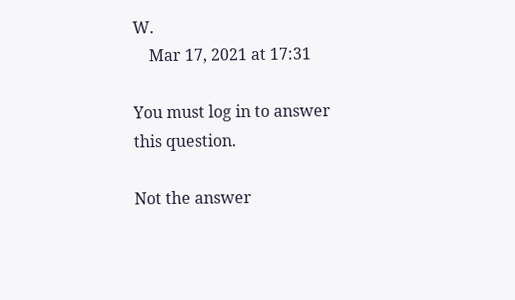W.
    Mar 17, 2021 at 17:31

You must log in to answer this question.

Not the answer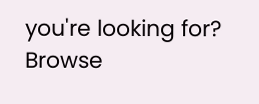you're looking for? Browse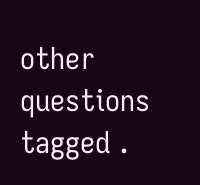other questions tagged .